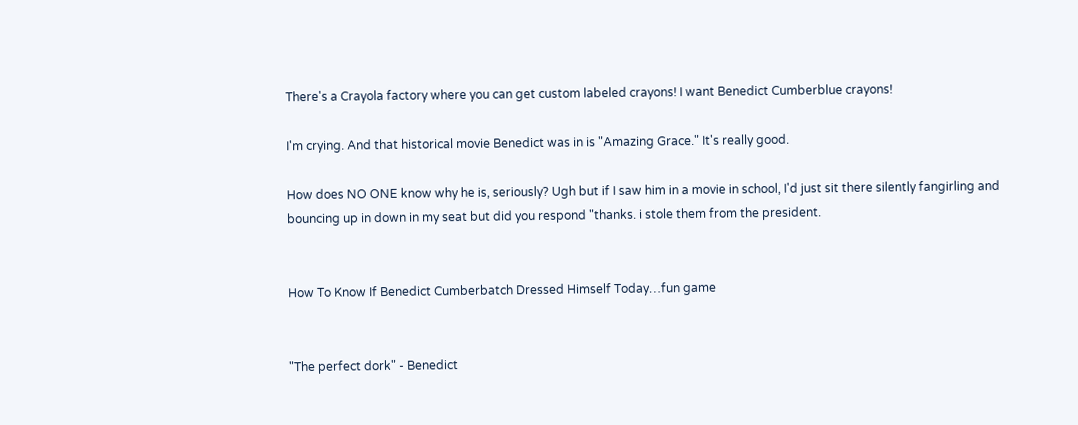There's a Crayola factory where you can get custom labeled crayons! I want Benedict Cumberblue crayons!

I'm crying. And that historical movie Benedict was in is "Amazing Grace." It's really good.

How does NO ONE know why he is, seriously? Ugh but if I saw him in a movie in school, I'd just sit there silently fangirling and bouncing up in down in my seat but did you respond "thanks. i stole them from the president.


How To Know If Benedict Cumberbatch Dressed Himself Today…fun game


"The perfect dork" - Benedict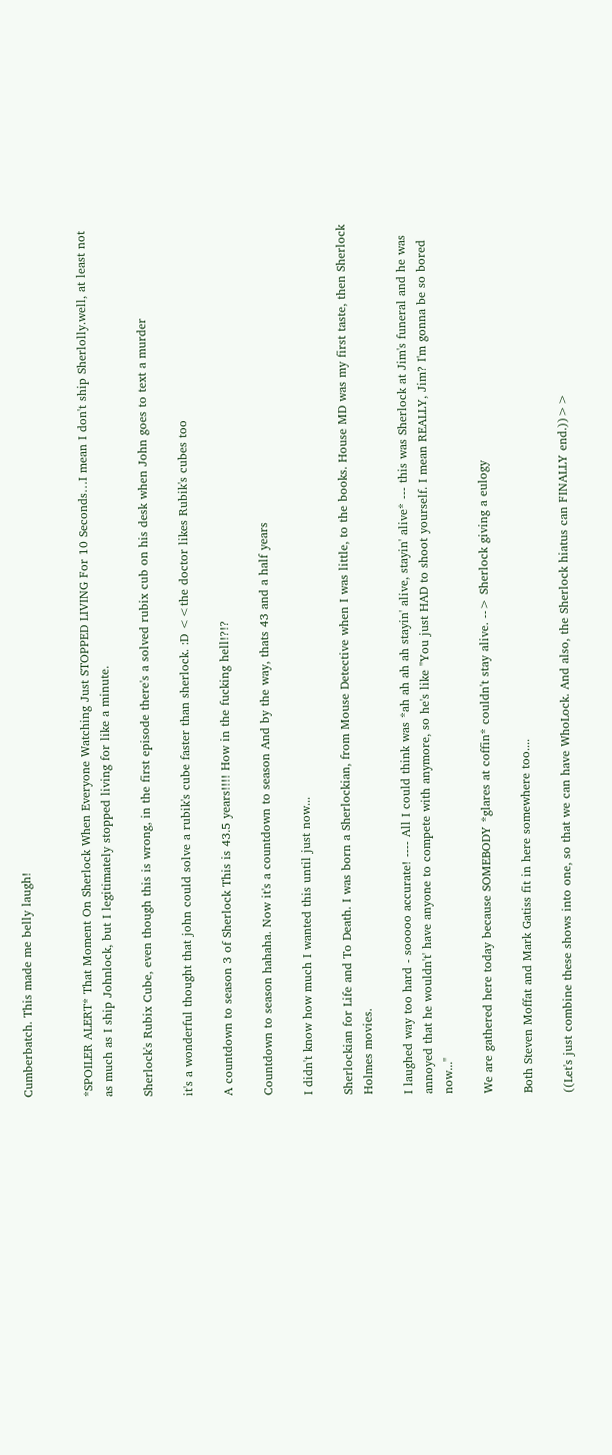Cumberbatch. This made me belly laugh!


*SPOILER ALERT* That Moment On Sherlock When Everyone Watching Just STOPPED LIVING For 10 Seconds…I mean I don't ship Sherlolly.well, at least not as much as I ship Johnlock, but I legitimately stopped living for like a minute.

Sherlock's Rubix Cube, even though this is wrong, in the first episode there's a solved rubix cub on his desk when John goes to text a murder

it's a wonderful thought that john could solve a rubik's cube faster than sherlock. :D <<the doctor likes Rubik's cubes too

A countdown to season 3 of Sherlock This is 43.5 years!!!! How in the fucking hell!?!?

Countdown to season hahaha. Now it's a countdown to season And by the way, thats 43 and a half years

I didn't know how much I wanted this until just now...

Sherlockian for Life and To Death. I was born a Sherlockian, from Mouse Detective when I was little, to the books. House MD was my first taste, then Sherlock Holmes movies.

I laughed way too hard - sooooo accurate! ---- All I could think was *ah ah ah ah stayin' alive, stayin' alive* --- this was Sherlock at Jim's funeral and he was annoyed that he wouldn't' have anyone to compete with anymore, so he's like "You just HAD to shoot yourself. I mean REALLY, Jim? I'm gonna be so bored now..."

We are gathered here today because SOMEBODY *glares at coffin* couldn't stay alive. --> Sherlock giving a eulogy

Both Steven Moffat and Mark Gatiss fit in here somewhere too....

((Let's just combine these shows into one, so that we can have WhoLock. And also, the Sherlock hiatus can FINALLY end.))>>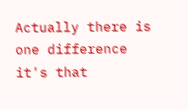Actually there is one difference it's that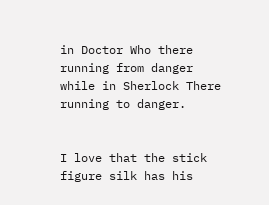in Doctor Who there running from danger while in Sherlock There running to danger.


I love that the stick figure silk has his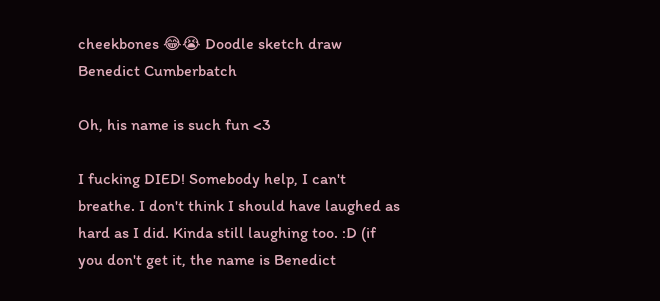cheekbones 😂😭 Doodle sketch draw Benedict Cumberbatch

Oh, his name is such fun <3

I fucking DIED! Somebody help, I can't breathe. I don't think I should have laughed as hard as I did. Kinda still laughing too. :D (if you don't get it, the name is Benedict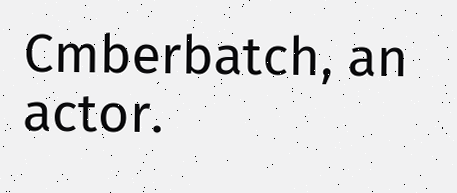Cmberbatch, an actor.